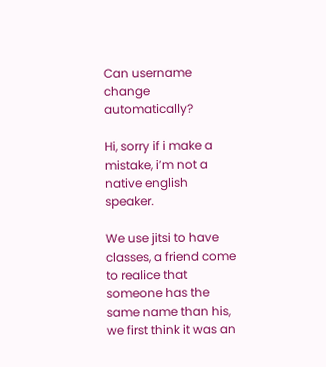Can username change automatically?

Hi, sorry if i make a mistake, i’m not a native english speaker.

We use jitsi to have classes, a friend come to realice that someone has the same name than his, we first think it was an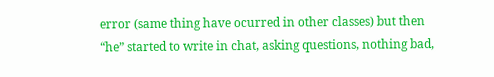error (same thing have ocurred in other classes) but then “he” started to write in chat, asking questions, nothing bad,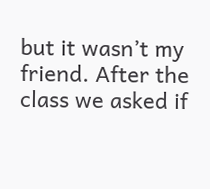but it wasn’t my friend. After the class we asked if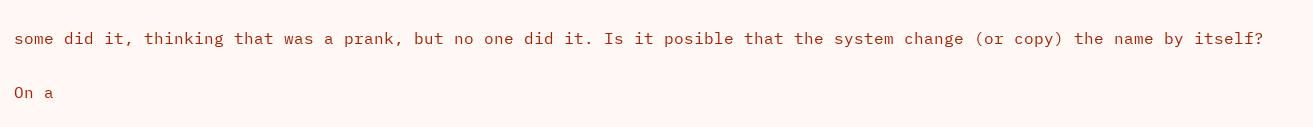some did it, thinking that was a prank, but no one did it. Is it posible that the system change (or copy) the name by itself?

On a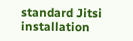standard Jitsi installation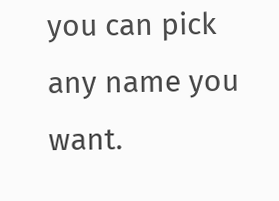you can pick any name you want.